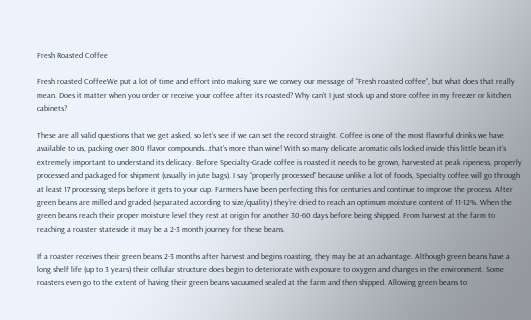Fresh Roasted Coffee

Fresh roasted CoffeeWe put a lot of time and effort into making sure we convey our message of “Fresh roasted coffee”, but what does that really mean. Does it matter when you order or receive your coffee after its roasted? Why can’t I just stock up and store coffee in my freezer or kitchen cabinets?

These are all valid questions that we get asked, so let’s see if we can set the record straight. Coffee is one of the most flavorful drinks we have available to us, packing over 800 flavor compounds…that’s more than wine! With so many delicate aromatic oils locked inside this little bean it’s extremely important to understand its delicacy. Before Specialty-Grade coffee is roasted it needs to be grown, harvested at peak ripeness, properly processed and packaged for shipment (usually in jute bags). I say “properly processed” because unlike a lot of foods, Specialty coffee will go through at least 17 processing steps before it gets to your cup. Farmers have been perfecting this for centuries and continue to improve the process. After green beans are milled and graded (separated according to size/quality) they’re dried to reach an optimum moisture content of 11-12%. When the green beans reach their proper moisture level they rest at origin for another 30-60 days before being shipped. From harvest at the farm to reaching a roaster stateside it may be a 2-3 month journey for these beans.

If a roaster receives their green beans 2-3 months after harvest and begins roasting, they may be at an advantage. Although green beans have a long shelf life (up to 3 years) their cellular structure does begin to deteriorate with exposure to oxygen and changes in the environment. Some roasters even go to the extent of having their green beans vacuumed sealed at the farm and then shipped. Allowing green beans to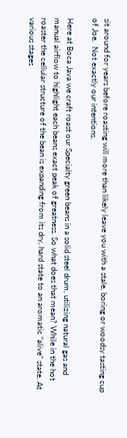sit around for years before roasting will more than likely leave you with a stale, boring or woodsy tasting cup of Joe.  Not exactly our intentions.

Here at Boca Java we craft roast our Specialty green beans in a solid steel drum, utilizing natural gas and manual airflow to highlight each beans exact peak of greatness. So what does that mean? While in the hot roaster the cellular structure of the bean is expanding from its dry, hard state to an aromatic “alive” state. At various stages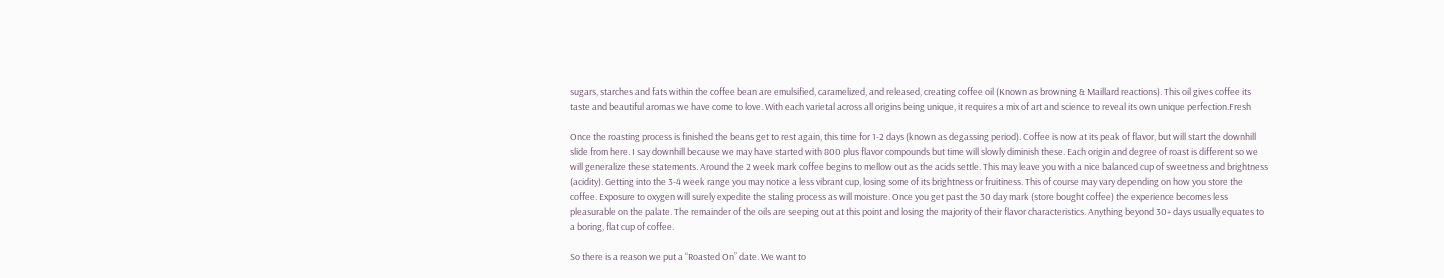sugars, starches and fats within the coffee bean are emulsified, caramelized, and released, creating coffee oil (Known as browning & Maillard reactions). This oil gives coffee its taste and beautiful aromas we have come to love. With each varietal across all origins being unique, it requires a mix of art and science to reveal its own unique perfection.Fresh

Once the roasting process is finished the beans get to rest again, this time for 1-2 days (known as degassing period). Coffee is now at its peak of flavor, but will start the downhill slide from here. I say downhill because we may have started with 800 plus flavor compounds but time will slowly diminish these. Each origin and degree of roast is different so we will generalize these statements. Around the 2 week mark coffee begins to mellow out as the acids settle. This may leave you with a nice balanced cup of sweetness and brightness (acidity). Getting into the 3-4 week range you may notice a less vibrant cup, losing some of its brightness or fruitiness. This of course may vary depending on how you store the coffee. Exposure to oxygen will surely expedite the staling process as will moisture. Once you get past the 30 day mark (store bought coffee) the experience becomes less pleasurable on the palate. The remainder of the oils are seeping out at this point and losing the majority of their flavor characteristics. Anything beyond 30+ days usually equates to a boring, flat cup of coffee.

So there is a reason we put a “Roasted On” date. We want to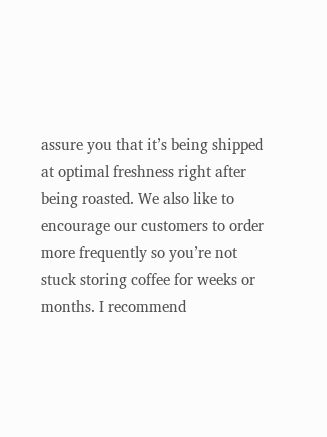assure you that it’s being shipped at optimal freshness right after being roasted. We also like to encourage our customers to order more frequently so you’re not stuck storing coffee for weeks or months. I recommend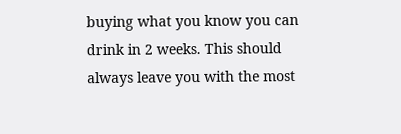buying what you know you can drink in 2 weeks. This should always leave you with the most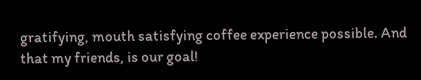gratifying, mouth satisfying coffee experience possible. And that my friends, is our goal!